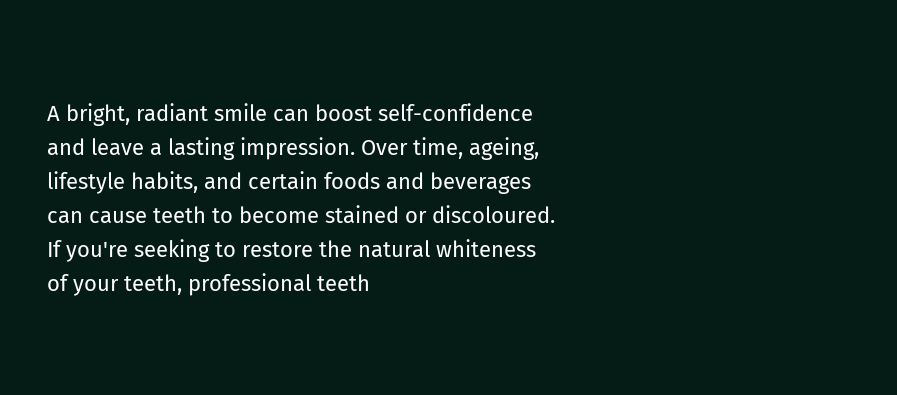A bright, radiant smile can boost self-confidence and leave a lasting impression. Over time, ageing, lifestyle habits, and certain foods and beverages can cause teeth to become stained or discoloured. If you're seeking to restore the natural whiteness of your teeth, professional teeth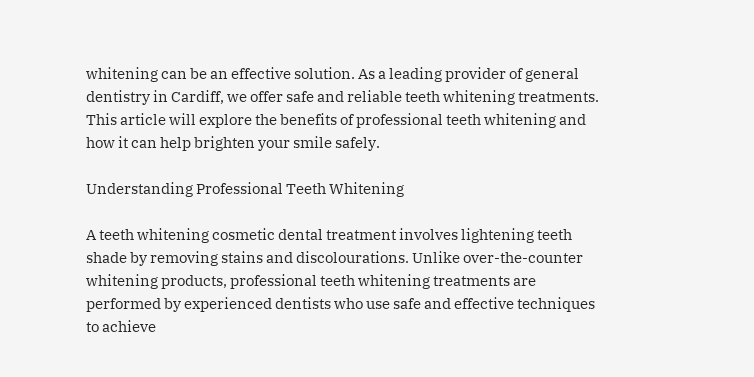whitening can be an effective solution. As a leading provider of general dentistry in Cardiff, we offer safe and reliable teeth whitening treatments. This article will explore the benefits of professional teeth whitening and how it can help brighten your smile safely.

Understanding Professional Teeth Whitening

A teeth whitening cosmetic dental treatment involves lightening teeth shade by removing stains and discolourations. Unlike over-the-counter whitening products, professional teeth whitening treatments are performed by experienced dentists who use safe and effective techniques to achieve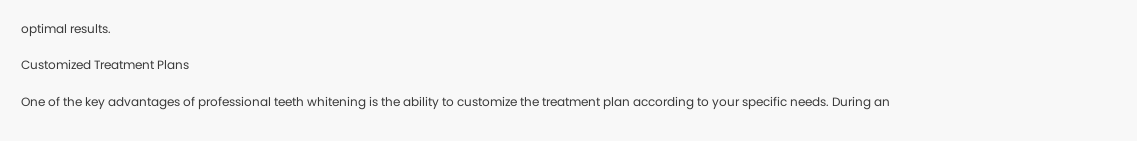optimal results.

Customized Treatment Plans

One of the key advantages of professional teeth whitening is the ability to customize the treatment plan according to your specific needs. During an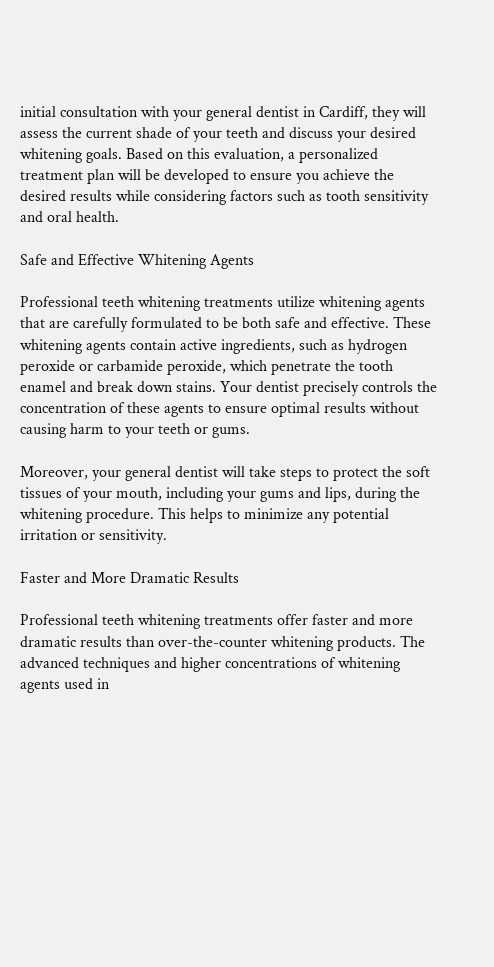initial consultation with your general dentist in Cardiff, they will assess the current shade of your teeth and discuss your desired whitening goals. Based on this evaluation, a personalized treatment plan will be developed to ensure you achieve the desired results while considering factors such as tooth sensitivity and oral health.

Safe and Effective Whitening Agents

Professional teeth whitening treatments utilize whitening agents that are carefully formulated to be both safe and effective. These whitening agents contain active ingredients, such as hydrogen peroxide or carbamide peroxide, which penetrate the tooth enamel and break down stains. Your dentist precisely controls the concentration of these agents to ensure optimal results without causing harm to your teeth or gums.

Moreover, your general dentist will take steps to protect the soft tissues of your mouth, including your gums and lips, during the whitening procedure. This helps to minimize any potential irritation or sensitivity.

Faster and More Dramatic Results

Professional teeth whitening treatments offer faster and more dramatic results than over-the-counter whitening products. The advanced techniques and higher concentrations of whitening agents used in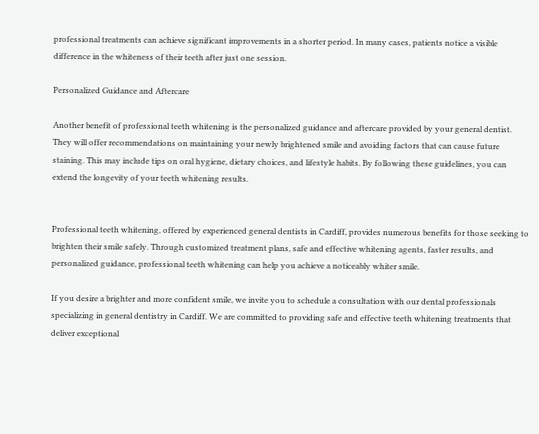professional treatments can achieve significant improvements in a shorter period. In many cases, patients notice a visible difference in the whiteness of their teeth after just one session.

Personalized Guidance and Aftercare

Another benefit of professional teeth whitening is the personalized guidance and aftercare provided by your general dentist. They will offer recommendations on maintaining your newly brightened smile and avoiding factors that can cause future staining. This may include tips on oral hygiene, dietary choices, and lifestyle habits. By following these guidelines, you can extend the longevity of your teeth whitening results.


Professional teeth whitening, offered by experienced general dentists in Cardiff, provides numerous benefits for those seeking to brighten their smile safely. Through customized treatment plans, safe and effective whitening agents, faster results, and personalized guidance, professional teeth whitening can help you achieve a noticeably whiter smile.

If you desire a brighter and more confident smile, we invite you to schedule a consultation with our dental professionals specializing in general dentistry in Cardiff. We are committed to providing safe and effective teeth whitening treatments that deliver exceptional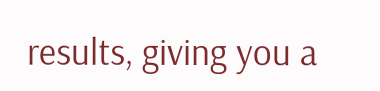results, giving you a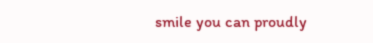smile you can proudly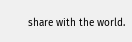share with the world.